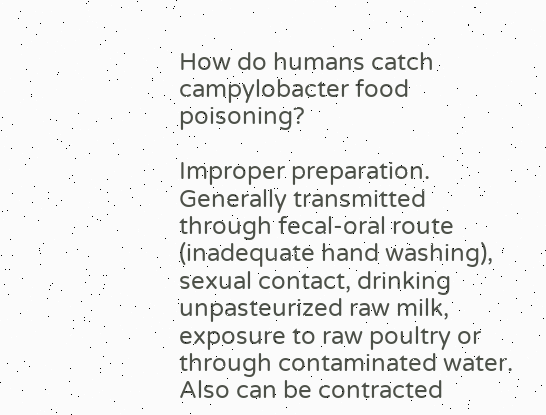How do humans catch campylobacter food poisoning?

Improper preparation. Generally transmitted through fecal-oral route (inadequate hand washing), sexual contact, drinking unpasteurized raw milk, exposure to raw poultry or through contaminated water. Also can be contracted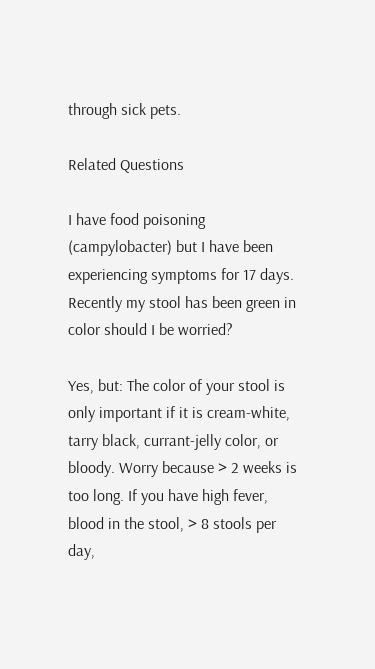through sick pets.

Related Questions

I have food poisoning (campylobacter) but I have been experiencing symptoms for 17 days. Recently my stool has been green in color should I be worried?

Yes, but: The color of your stool is only important if it is cream-white, tarry black, currant-jelly color, or bloody. Worry because > 2 weeks is too long. If you have high fever, blood in the stool, > 8 stools per day,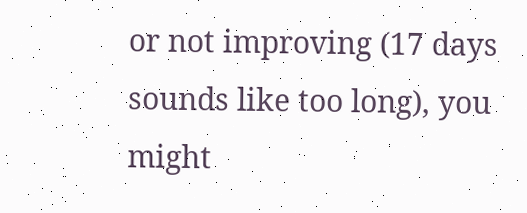or not improving (17 days sounds like too long), you might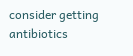consider getting antibiotics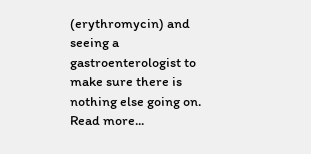(erythromycin) and seeing a gastroenterologist to make sure there is nothing else going on. Read more...